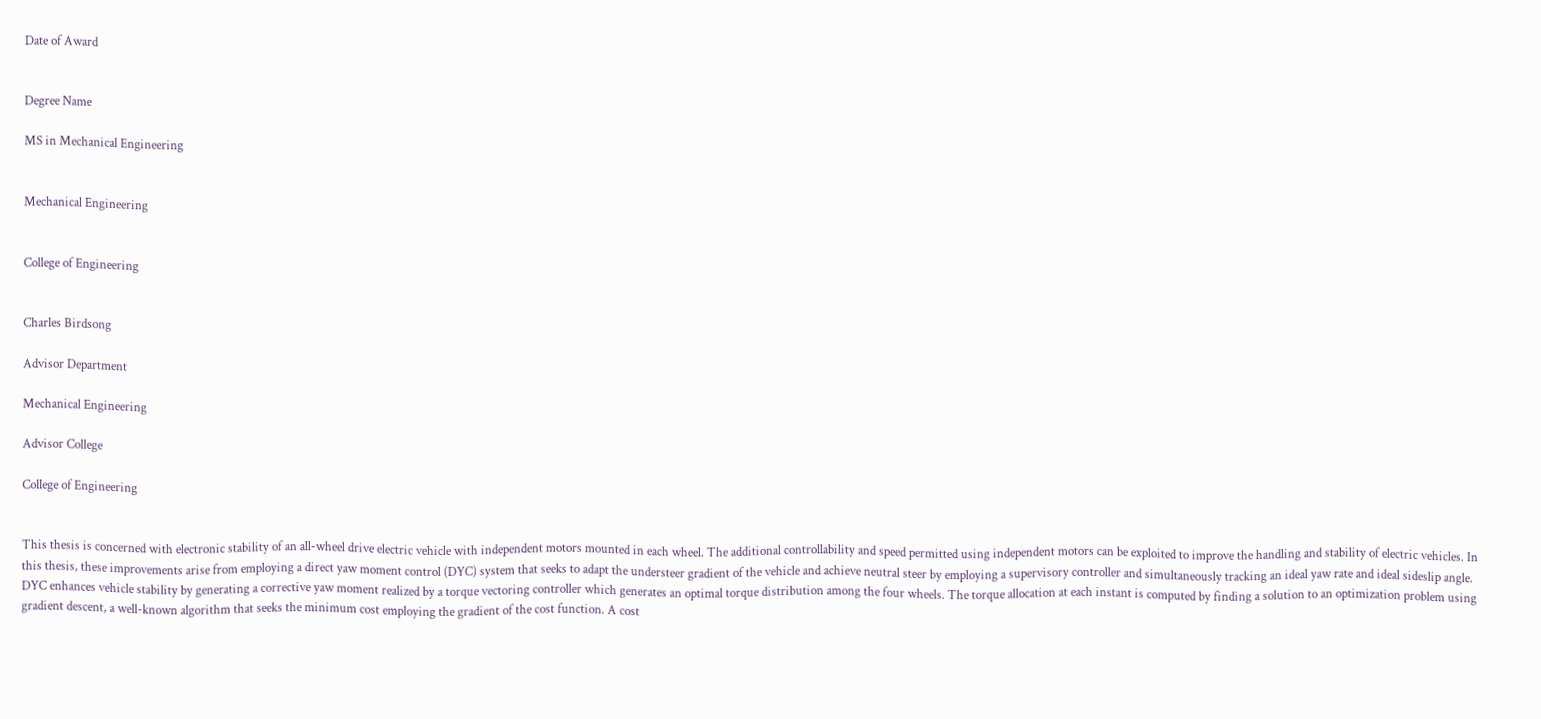Date of Award


Degree Name

MS in Mechanical Engineering


Mechanical Engineering


College of Engineering


Charles Birdsong

Advisor Department

Mechanical Engineering

Advisor College

College of Engineering


This thesis is concerned with electronic stability of an all-wheel drive electric vehicle with independent motors mounted in each wheel. The additional controllability and speed permitted using independent motors can be exploited to improve the handling and stability of electric vehicles. In this thesis, these improvements arise from employing a direct yaw moment control (DYC) system that seeks to adapt the understeer gradient of the vehicle and achieve neutral steer by employing a supervisory controller and simultaneously tracking an ideal yaw rate and ideal sideslip angle. DYC enhances vehicle stability by generating a corrective yaw moment realized by a torque vectoring controller which generates an optimal torque distribution among the four wheels. The torque allocation at each instant is computed by finding a solution to an optimization problem using gradient descent, a well-known algorithm that seeks the minimum cost employing the gradient of the cost function. A cost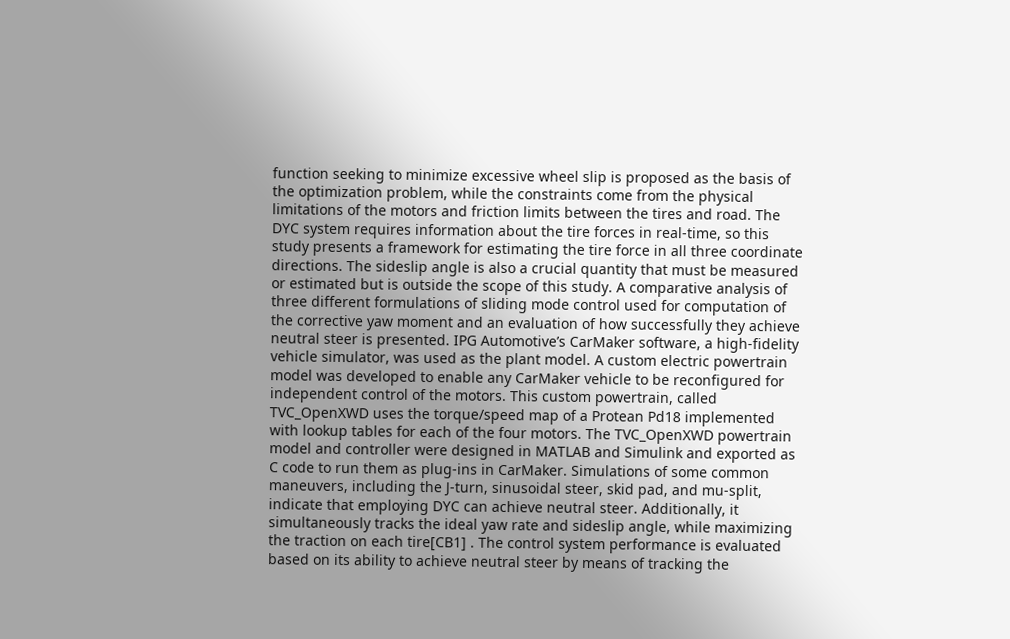function seeking to minimize excessive wheel slip is proposed as the basis of the optimization problem, while the constraints come from the physical limitations of the motors and friction limits between the tires and road. The DYC system requires information about the tire forces in real-time, so this study presents a framework for estimating the tire force in all three coordinate directions. The sideslip angle is also a crucial quantity that must be measured or estimated but is outside the scope of this study. A comparative analysis of three different formulations of sliding mode control used for computation of the corrective yaw moment and an evaluation of how successfully they achieve neutral steer is presented. IPG Automotive’s CarMaker software, a high-fidelity vehicle simulator, was used as the plant model. A custom electric powertrain model was developed to enable any CarMaker vehicle to be reconfigured for independent control of the motors. This custom powertrain, called TVC_OpenXWD uses the torque/speed map of a Protean Pd18 implemented with lookup tables for each of the four motors. The TVC_OpenXWD powertrain model and controller were designed in MATLAB and Simulink and exported as C code to run them as plug-ins in CarMaker. Simulations of some common maneuvers, including the J-turn, sinusoidal steer, skid pad, and mu-split, indicate that employing DYC can achieve neutral steer. Additionally, it simultaneously tracks the ideal yaw rate and sideslip angle, while maximizing the traction on each tire[CB1] . The control system performance is evaluated based on its ability to achieve neutral steer by means of tracking the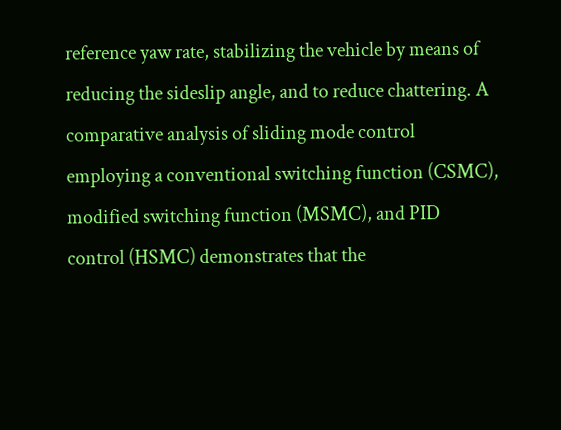reference yaw rate, stabilizing the vehicle by means of reducing the sideslip angle, and to reduce chattering. A comparative analysis of sliding mode control employing a conventional switching function (CSMC), modified switching function (MSMC), and PID control (HSMC) demonstrates that the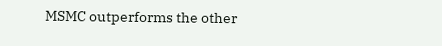MSMC outperforms the other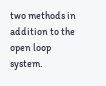two methods in addition to the open loop system.